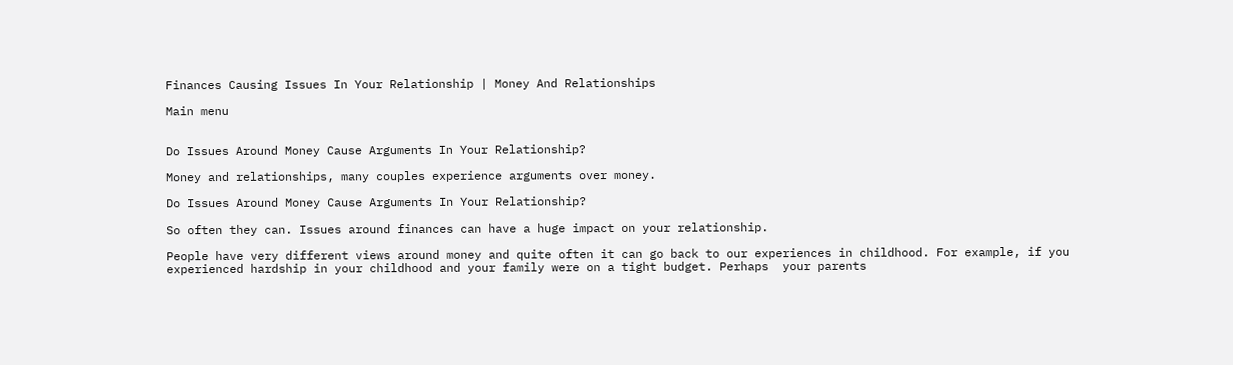Finances Causing Issues In Your Relationship | Money And Relationships

Main menu


Do Issues Around Money Cause Arguments In Your Relationship?

Money and relationships, many couples experience arguments over money.

Do Issues Around Money Cause Arguments In Your Relationship?

So often they can. Issues around finances can have a huge impact on your relationship.

People have very different views around money and quite often it can go back to our experiences in childhood. For example, if you experienced hardship in your childhood and your family were on a tight budget. Perhaps  your parents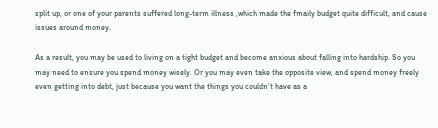split up, or one of your parents suffered long-term illness ,which made the fmaily budget quite difficult, and cause issues around money.

As a result, you may be used to living on a tight budget and become anxious about falling into hardship. So you may need to ensure you spend money wisely. Or you may even take the opposite view, and spend money freely even getting into debt, just because you want the things you couldn’t have as a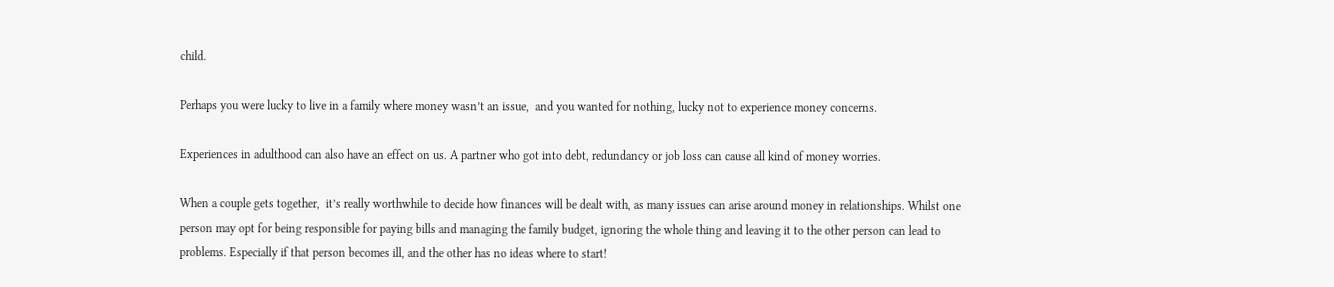child.

Perhaps you were lucky to live in a family where money wasn’t an issue,  and you wanted for nothing, lucky not to experience money concerns.

Experiences in adulthood can also have an effect on us. A partner who got into debt, redundancy or job loss can cause all kind of money worries.

When a couple gets together,  it’s really worthwhile to decide how finances will be dealt with, as many issues can arise around money in relationships. Whilst one person may opt for being responsible for paying bills and managing the family budget, ignoring the whole thing and leaving it to the other person can lead to problems. Especially if that person becomes ill, and the other has no ideas where to start!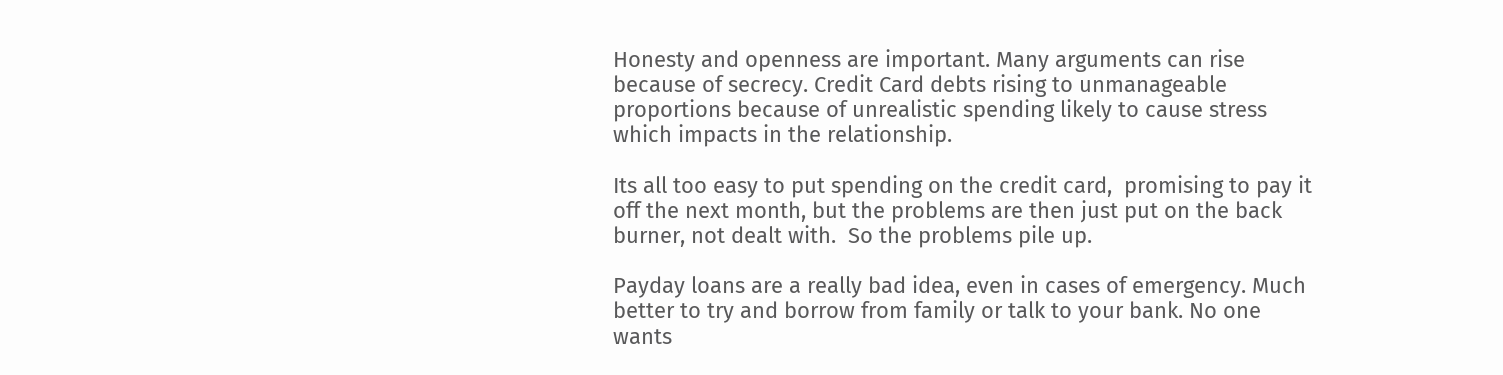Honesty and openness are important. Many arguments can rise because of secrecy. Credit Card debts rising to unmanageable proportions because of unrealistic spending likely to cause stress which impacts in the relationship.

Its all too easy to put spending on the credit card,  promising to pay it off the next month, but the problems are then just put on the back burner, not dealt with.  So the problems pile up.

Payday loans are a really bad idea, even in cases of emergency. Much better to try and borrow from family or talk to your bank. No one wants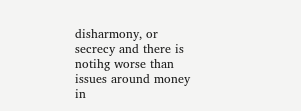disharmony, or secrecy and there is notihg worse than issues around money in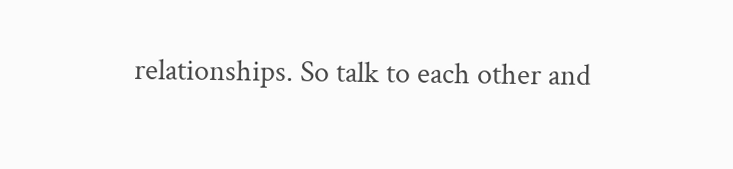relationships. So talk to each other and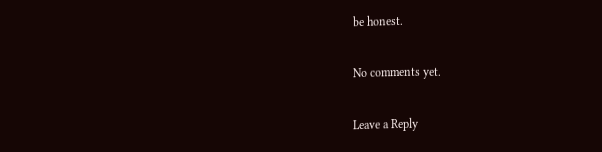be honest.

No comments yet.

Leave a Reply